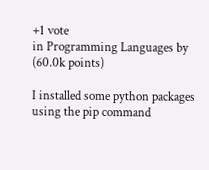+1 vote
in Programming Languages by (60.0k points)

I installed some python packages using the pip command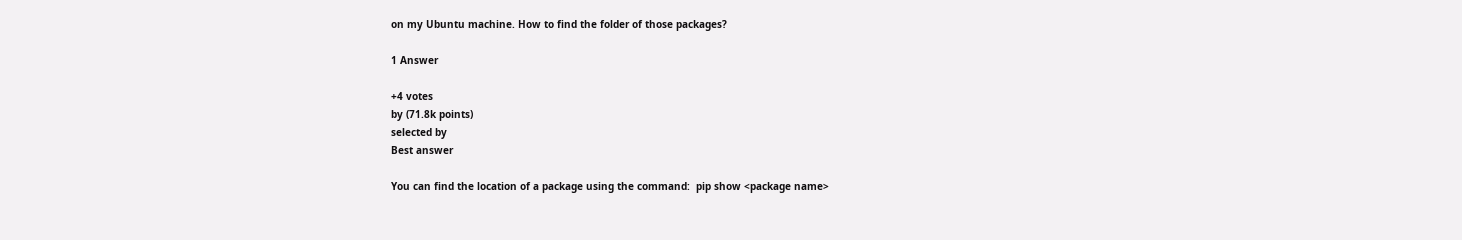on my Ubuntu machine. How to find the folder of those packages?

1 Answer

+4 votes
by (71.8k points)
selected by
Best answer

You can find the location of a package using the command:  pip show <package name>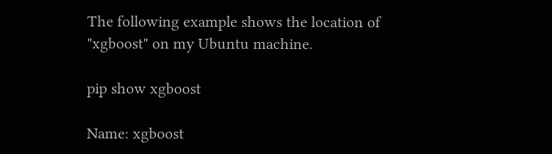The following example shows the location of "xgboost" on my Ubuntu machine.

pip show xgboost

Name: xgboost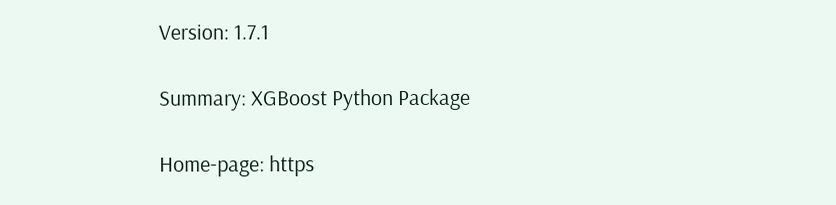Version: 1.7.1

Summary: XGBoost Python Package

Home-page: https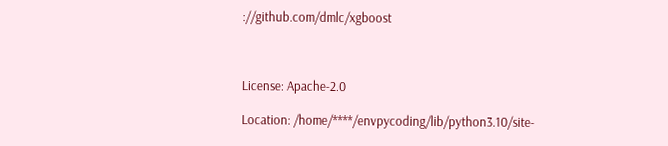://github.com/dmlc/xgboost



License: Apache-2.0

Location: /home/****/envpycoding/lib/python3.10/site-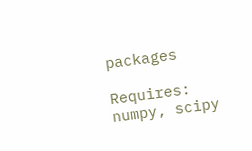packages

Requires: numpy, scipy